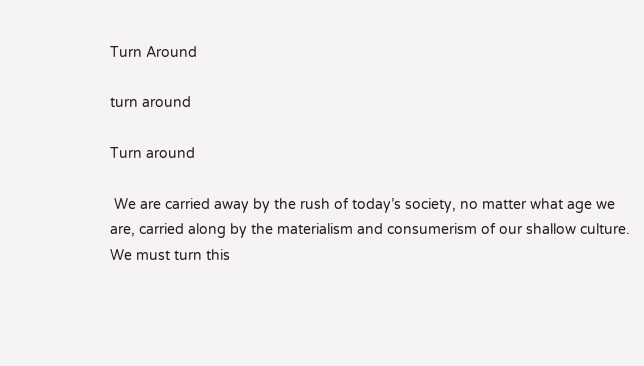Turn Around

turn around

Turn around

 We are carried away by the rush of today’s society, no matter what age we are, carried along by the materialism and consumerism of our shallow culture. We must turn this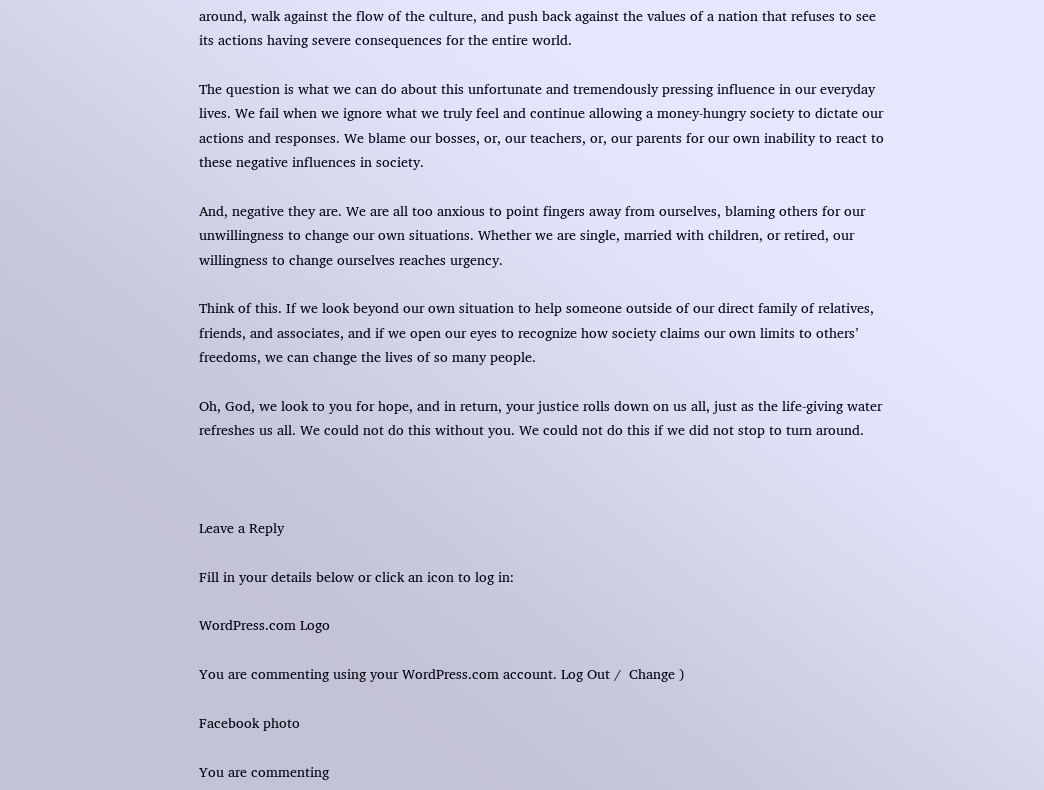around, walk against the flow of the culture, and push back against the values of a nation that refuses to see its actions having severe consequences for the entire world.

The question is what we can do about this unfortunate and tremendously pressing influence in our everyday lives. We fail when we ignore what we truly feel and continue allowing a money-hungry society to dictate our actions and responses. We blame our bosses, or, our teachers, or, our parents for our own inability to react to these negative influences in society.

And, negative they are. We are all too anxious to point fingers away from ourselves, blaming others for our unwillingness to change our own situations. Whether we are single, married with children, or retired, our willingness to change ourselves reaches urgency.

Think of this. If we look beyond our own situation to help someone outside of our direct family of relatives, friends, and associates, and if we open our eyes to recognize how society claims our own limits to others’ freedoms, we can change the lives of so many people.

Oh, God, we look to you for hope, and in return, your justice rolls down on us all, just as the life-giving water refreshes us all. We could not do this without you. We could not do this if we did not stop to turn around.



Leave a Reply

Fill in your details below or click an icon to log in:

WordPress.com Logo

You are commenting using your WordPress.com account. Log Out /  Change )

Facebook photo

You are commenting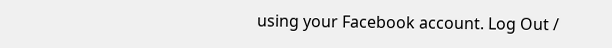using your Facebook account. Log Out /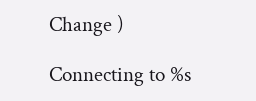Change )

Connecting to %s